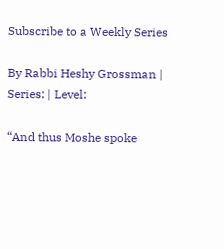Subscribe to a Weekly Series

By Rabbi Heshy Grossman | Series: | Level:

“And thus Moshe spoke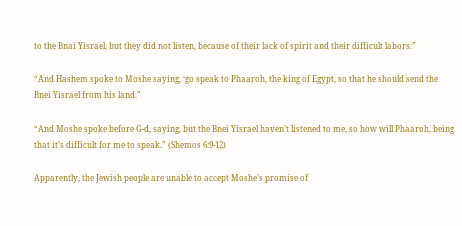to the Bnai Yisrael, but they did not listen, because of their lack of spirit and their difficult labors.”

“And Hashem spoke to Moshe saying, ‘go speak to Phaaroh, the king of Egypt, so that he should send the Bnei Yisrael from his land.”

“And Moshe spoke before G-d, saying, but the Bnei Yisrael haven’t listened to me, so how will Phaaroh, being that it’s difficult for me to speak.” (Shemos 6:9-12)

Apparently, the Jewish people are unable to accept Moshe’s promise of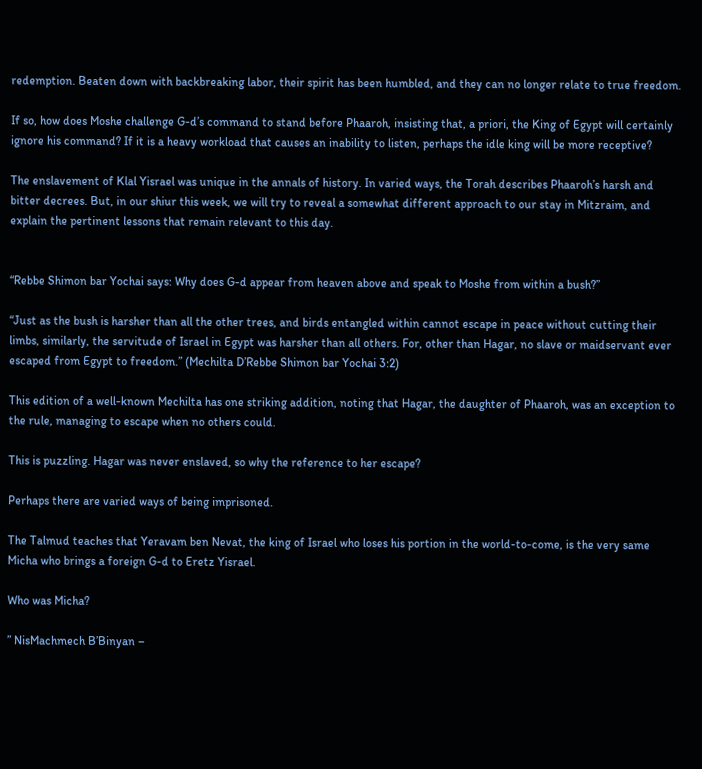redemption. Beaten down with backbreaking labor, their spirit has been humbled, and they can no longer relate to true freedom.

If so, how does Moshe challenge G-d’s command to stand before Phaaroh, insisting that, a priori, the King of Egypt will certainly ignore his command? If it is a heavy workload that causes an inability to listen, perhaps the idle king will be more receptive?

The enslavement of Klal Yisrael was unique in the annals of history. In varied ways, the Torah describes Phaaroh’s harsh and bitter decrees. But, in our shiur this week, we will try to reveal a somewhat different approach to our stay in Mitzraim, and explain the pertinent lessons that remain relevant to this day.


“Rebbe Shimon bar Yochai says: Why does G-d appear from heaven above and speak to Moshe from within a bush?”

“Just as the bush is harsher than all the other trees, and birds entangled within cannot escape in peace without cutting their limbs, similarly, the servitude of Israel in Egypt was harsher than all others. For, other than Hagar, no slave or maidservant ever escaped from Egypt to freedom.” (Mechilta D’Rebbe Shimon bar Yochai 3:2)

This edition of a well-known Mechilta has one striking addition, noting that Hagar, the daughter of Phaaroh, was an exception to the rule, managing to escape when no others could.

This is puzzling. Hagar was never enslaved, so why the reference to her escape?

Perhaps there are varied ways of being imprisoned.

The Talmud teaches that Yeravam ben Nevat, the king of Israel who loses his portion in the world-to-come, is the very same Micha who brings a foreign G-d to Eretz Yisrael.

Who was Micha?

” NisMachmech B’Binyan –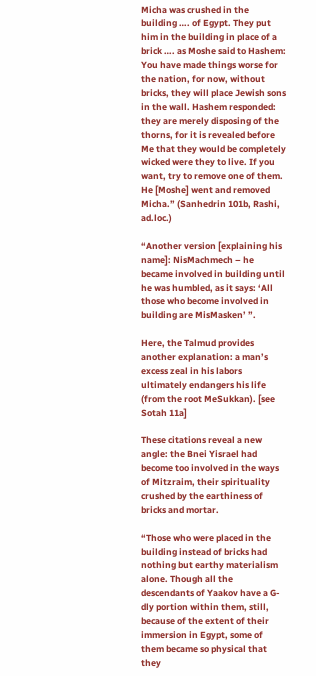Micha was crushed in the building …. of Egypt. They put him in the building in place of a brick …. as Moshe said to Hashem: You have made things worse for the nation, for now, without bricks, they will place Jewish sons in the wall. Hashem responded: they are merely disposing of the thorns, for it is revealed before Me that they would be completely wicked were they to live. If you want, try to remove one of them. He [Moshe] went and removed Micha.” (Sanhedrin 101b, Rashi, ad.loc.)

“Another version [explaining his name]: NisMachmech – he became involved in building until he was humbled, as it says: ‘All those who become involved in building are MisMasken’ ”.

Here, the Talmud provides another explanation: a man’s excess zeal in his labors ultimately endangers his life (from the root MeSukkan). [see Sotah 11a]

These citations reveal a new angle: the Bnei Yisrael had become too involved in the ways of Mitzraim, their spirituality crushed by the earthiness of bricks and mortar.

“Those who were placed in the building instead of bricks had nothing but earthy materialism alone. Though all the descendants of Yaakov have a G-dly portion within them, still, because of the extent of their immersion in Egypt, some of them became so physical that they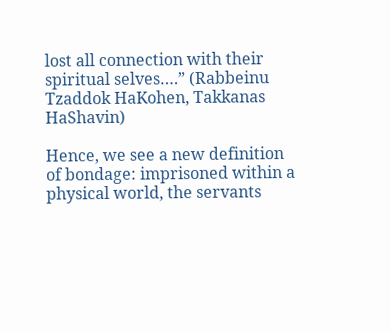lost all connection with their spiritual selves….” (Rabbeinu Tzaddok HaKohen, Takkanas HaShavin)

Hence, we see a new definition of bondage: imprisoned within a physical world, the servants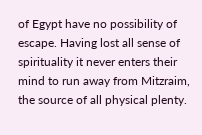of Egypt have no possibility of escape. Having lost all sense of spirituality it never enters their mind to run away from Mitzraim, the source of all physical plenty.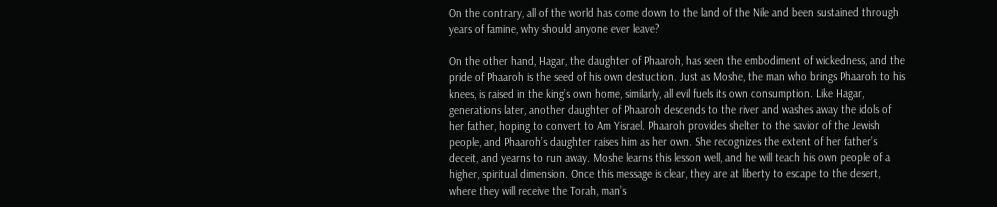On the contrary, all of the world has come down to the land of the Nile and been sustained through years of famine, why should anyone ever leave?

On the other hand, Hagar, the daughter of Phaaroh, has seen the embodiment of wickedness, and the pride of Phaaroh is the seed of his own destuction. Just as Moshe, the man who brings Phaaroh to his knees, is raised in the king’s own home, similarly, all evil fuels its own consumption. Like Hagar, generations later, another daughter of Phaaroh descends to the river and washes away the idols of her father, hoping to convert to Am Yisrael. Phaaroh provides shelter to the savior of the Jewish people, and Phaaroh’s daughter raises him as her own. She recognizes the extent of her father’s deceit, and yearns to run away. Moshe learns this lesson well, and he will teach his own people of a higher, spiritual dimension. Once this message is clear, they are at liberty to escape to the desert, where they will receive the Torah, man’s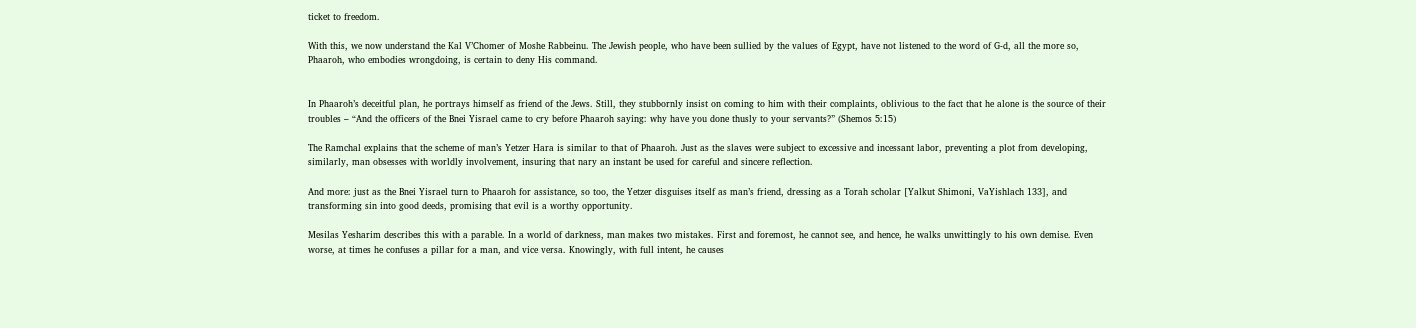ticket to freedom.

With this, we now understand the Kal V’Chomer of Moshe Rabbeinu. The Jewish people, who have been sullied by the values of Egypt, have not listened to the word of G-d, all the more so, Phaaroh, who embodies wrongdoing, is certain to deny His command.


In Phaaroh’s deceitful plan, he portrays himself as friend of the Jews. Still, they stubbornly insist on coming to him with their complaints, oblivious to the fact that he alone is the source of their troubles – “And the officers of the Bnei Yisrael came to cry before Phaaroh saying: why have you done thusly to your servants?” (Shemos 5:15)

The Ramchal explains that the scheme of man’s Yetzer Hara is similar to that of Phaaroh. Just as the slaves were subject to excessive and incessant labor, preventing a plot from developing, similarly, man obsesses with worldly involvement, insuring that nary an instant be used for careful and sincere reflection.

And more: just as the Bnei Yisrael turn to Phaaroh for assistance, so too, the Yetzer disguises itself as man’s friend, dressing as a Torah scholar [Yalkut Shimoni, VaYishlach 133], and transforming sin into good deeds, promising that evil is a worthy opportunity.

Mesilas Yesharim describes this with a parable. In a world of darkness, man makes two mistakes. First and foremost, he cannot see, and hence, he walks unwittingly to his own demise. Even worse, at times he confuses a pillar for a man, and vice versa. Knowingly, with full intent, he causes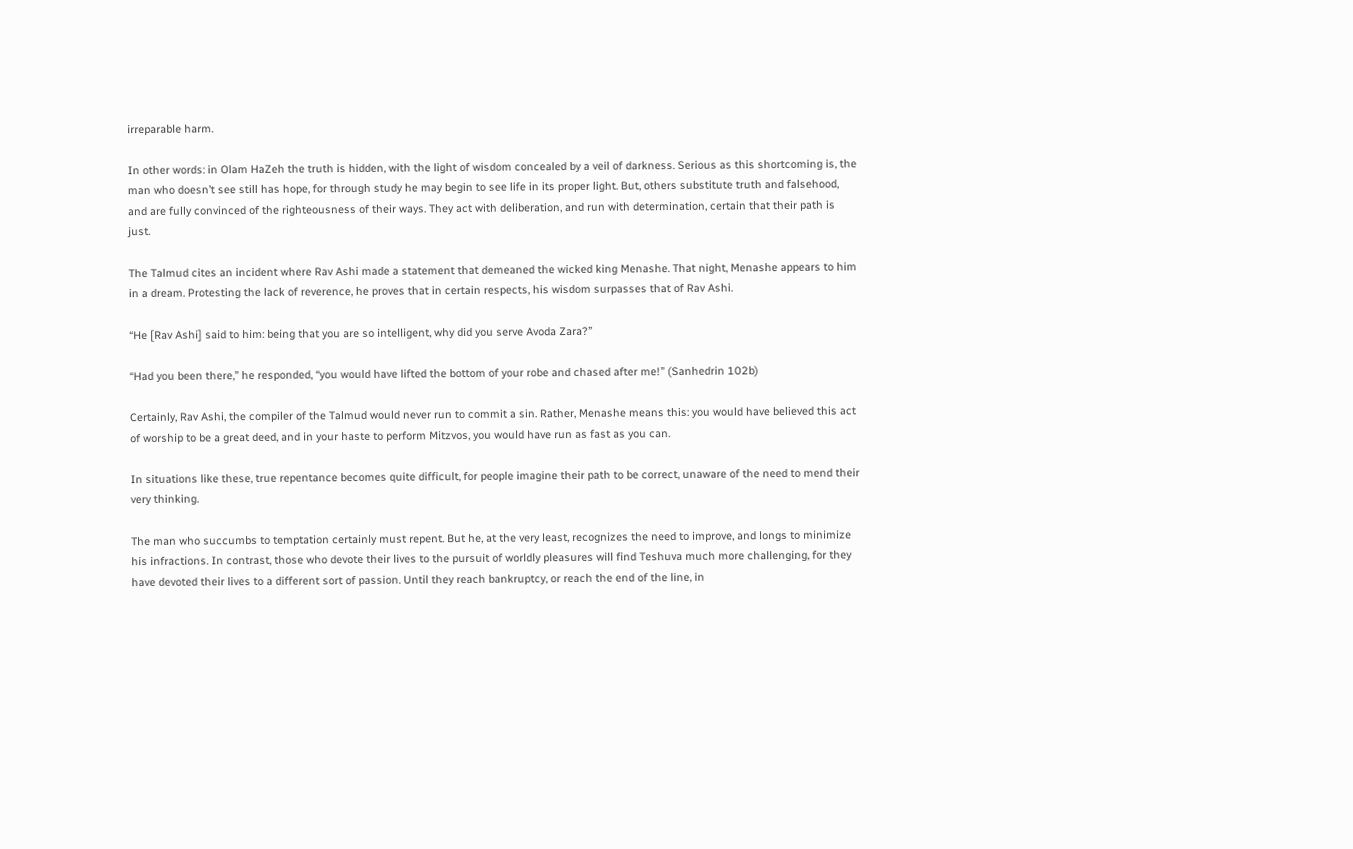irreparable harm.

In other words: in Olam HaZeh the truth is hidden, with the light of wisdom concealed by a veil of darkness. Serious as this shortcoming is, the man who doesn’t see still has hope, for through study he may begin to see life in its proper light. But, others substitute truth and falsehood, and are fully convinced of the righteousness of their ways. They act with deliberation, and run with determination, certain that their path is just.

The Talmud cites an incident where Rav Ashi made a statement that demeaned the wicked king Menashe. That night, Menashe appears to him in a dream. Protesting the lack of reverence, he proves that in certain respects, his wisdom surpasses that of Rav Ashi.

“He [Rav Ashi] said to him: being that you are so intelligent, why did you serve Avoda Zara?”

“Had you been there,” he responded, “you would have lifted the bottom of your robe and chased after me!” (Sanhedrin 102b)

Certainly, Rav Ashi, the compiler of the Talmud would never run to commit a sin. Rather, Menashe means this: you would have believed this act of worship to be a great deed, and in your haste to perform Mitzvos, you would have run as fast as you can.

In situations like these, true repentance becomes quite difficult, for people imagine their path to be correct, unaware of the need to mend their very thinking.

The man who succumbs to temptation certainly must repent. But he, at the very least, recognizes the need to improve, and longs to minimize his infractions. In contrast, those who devote their lives to the pursuit of worldly pleasures will find Teshuva much more challenging, for they have devoted their lives to a different sort of passion. Until they reach bankruptcy, or reach the end of the line, in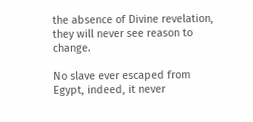the absence of Divine revelation, they will never see reason to change.

No slave ever escaped from Egypt, indeed, it never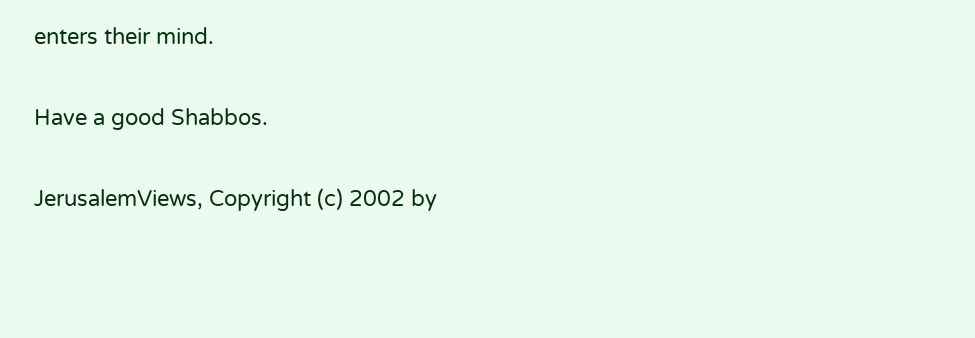enters their mind.

Have a good Shabbos.

JerusalemViews, Copyright (c) 2002 by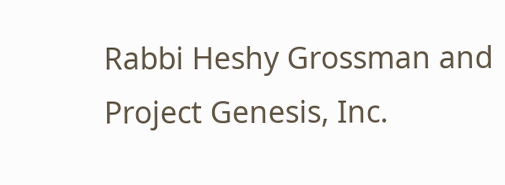Rabbi Heshy Grossman and Project Genesis, Inc.